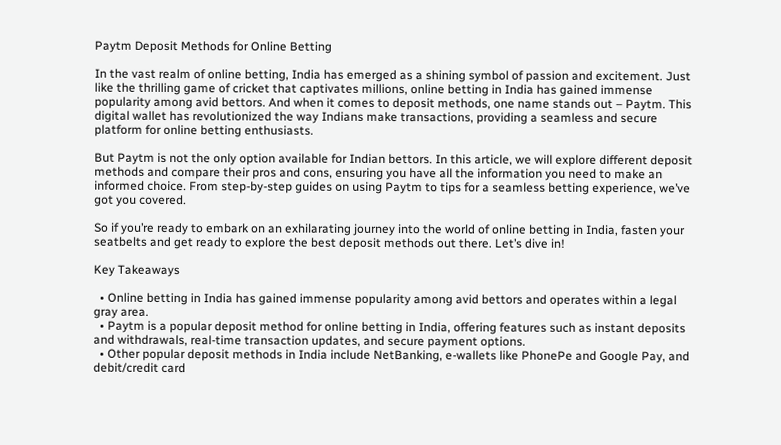Paytm Deposit Methods for Online Betting

In the vast realm of online betting, India has emerged as a shining symbol of passion and excitement. Just like the thrilling game of cricket that captivates millions, online betting in India has gained immense popularity among avid bettors. And when it comes to deposit methods, one name stands out – Paytm. This digital wallet has revolutionized the way Indians make transactions, providing a seamless and secure platform for online betting enthusiasts.

But Paytm is not the only option available for Indian bettors. In this article, we will explore different deposit methods and compare their pros and cons, ensuring you have all the information you need to make an informed choice. From step-by-step guides on using Paytm to tips for a seamless betting experience, we’ve got you covered.

So if you’re ready to embark on an exhilarating journey into the world of online betting in India, fasten your seatbelts and get ready to explore the best deposit methods out there. Let’s dive in!

Key Takeaways

  • Online betting in India has gained immense popularity among avid bettors and operates within a legal gray area.
  • Paytm is a popular deposit method for online betting in India, offering features such as instant deposits and withdrawals, real-time transaction updates, and secure payment options.
  • Other popular deposit methods in India include NetBanking, e-wallets like PhonePe and Google Pay, and debit/credit card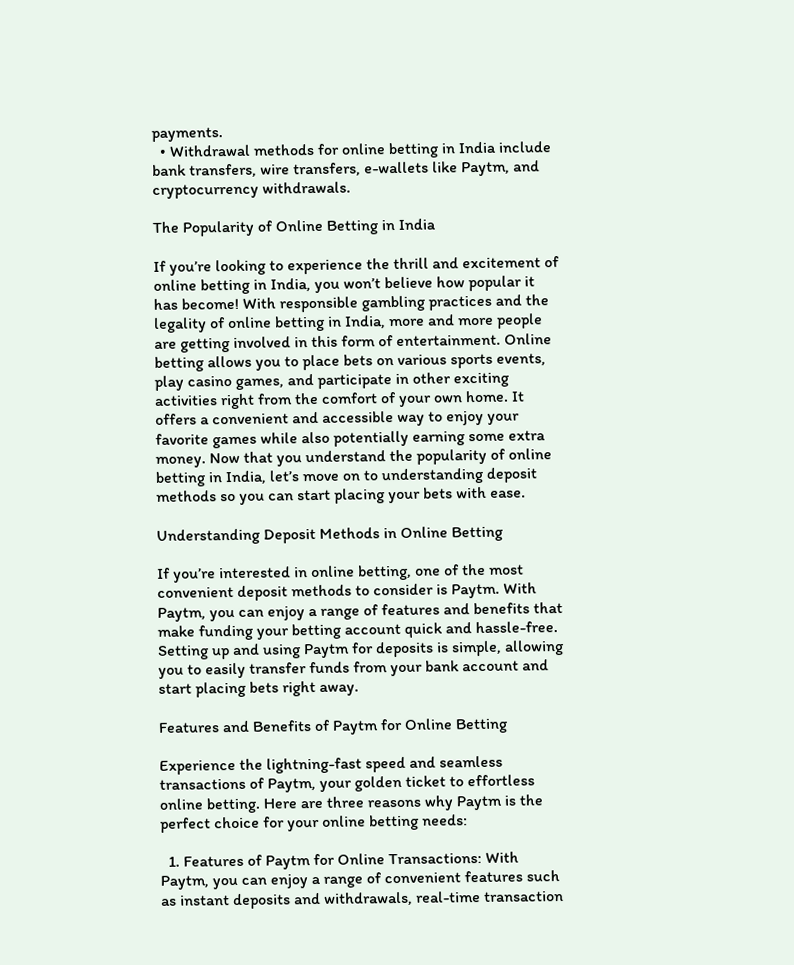payments.
  • Withdrawal methods for online betting in India include bank transfers, wire transfers, e-wallets like Paytm, and cryptocurrency withdrawals.

The Popularity of Online Betting in India

If you’re looking to experience the thrill and excitement of online betting in India, you won’t believe how popular it has become! With responsible gambling practices and the legality of online betting in India, more and more people are getting involved in this form of entertainment. Online betting allows you to place bets on various sports events, play casino games, and participate in other exciting activities right from the comfort of your own home. It offers a convenient and accessible way to enjoy your favorite games while also potentially earning some extra money. Now that you understand the popularity of online betting in India, let’s move on to understanding deposit methods so you can start placing your bets with ease.

Understanding Deposit Methods in Online Betting

If you’re interested in online betting, one of the most convenient deposit methods to consider is Paytm. With Paytm, you can enjoy a range of features and benefits that make funding your betting account quick and hassle-free. Setting up and using Paytm for deposits is simple, allowing you to easily transfer funds from your bank account and start placing bets right away.

Features and Benefits of Paytm for Online Betting

Experience the lightning-fast speed and seamless transactions of Paytm, your golden ticket to effortless online betting. Here are three reasons why Paytm is the perfect choice for your online betting needs:

  1. Features of Paytm for Online Transactions: With Paytm, you can enjoy a range of convenient features such as instant deposits and withdrawals, real-time transaction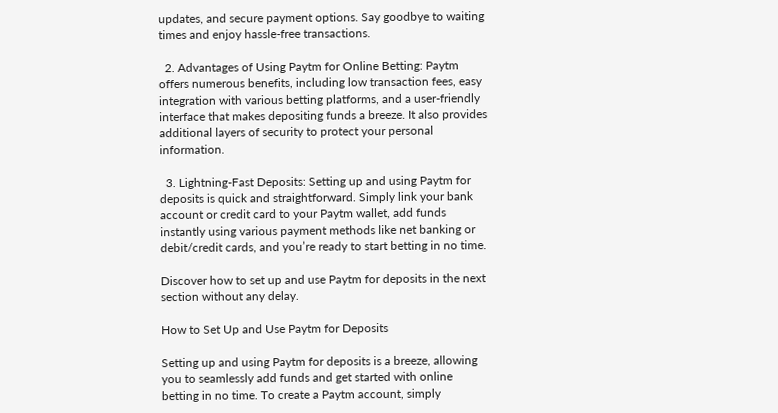updates, and secure payment options. Say goodbye to waiting times and enjoy hassle-free transactions.

  2. Advantages of Using Paytm for Online Betting: Paytm offers numerous benefits, including low transaction fees, easy integration with various betting platforms, and a user-friendly interface that makes depositing funds a breeze. It also provides additional layers of security to protect your personal information.

  3. Lightning-Fast Deposits: Setting up and using Paytm for deposits is quick and straightforward. Simply link your bank account or credit card to your Paytm wallet, add funds instantly using various payment methods like net banking or debit/credit cards, and you’re ready to start betting in no time.

Discover how to set up and use Paytm for deposits in the next section without any delay.

How to Set Up and Use Paytm for Deposits

Setting up and using Paytm for deposits is a breeze, allowing you to seamlessly add funds and get started with online betting in no time. To create a Paytm account, simply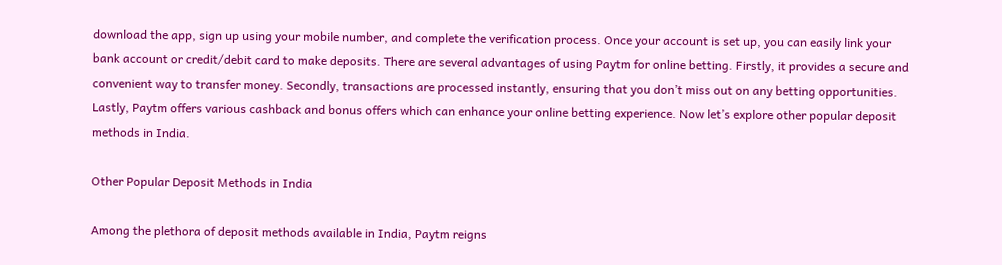download the app, sign up using your mobile number, and complete the verification process. Once your account is set up, you can easily link your bank account or credit/debit card to make deposits. There are several advantages of using Paytm for online betting. Firstly, it provides a secure and convenient way to transfer money. Secondly, transactions are processed instantly, ensuring that you don’t miss out on any betting opportunities. Lastly, Paytm offers various cashback and bonus offers which can enhance your online betting experience. Now let’s explore other popular deposit methods in India.

Other Popular Deposit Methods in India

Among the plethora of deposit methods available in India, Paytm reigns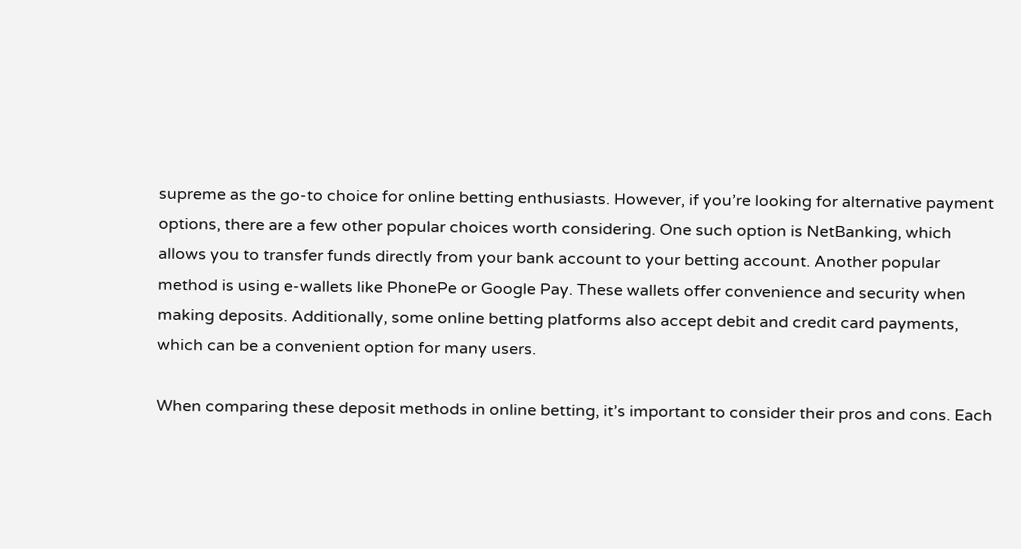supreme as the go-to choice for online betting enthusiasts. However, if you’re looking for alternative payment options, there are a few other popular choices worth considering. One such option is NetBanking, which allows you to transfer funds directly from your bank account to your betting account. Another popular method is using e-wallets like PhonePe or Google Pay. These wallets offer convenience and security when making deposits. Additionally, some online betting platforms also accept debit and credit card payments, which can be a convenient option for many users.

When comparing these deposit methods in online betting, it’s important to consider their pros and cons. Each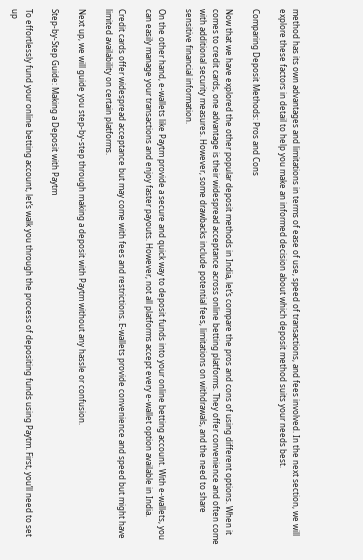method has its own advantages and limitations in terms of ease of use, speed of transactions, and fees involved. In the next section, we will explore these factors in detail to help you make an informed decision about which deposit method suits your needs best.

Comparing Deposit Methods: Pros and Cons

Now that we have explored the other popular deposit methods in India, let’s compare the pros and cons of using different options. When it comes to credit cards, one advantage is their widespread acceptance across online betting platforms. They offer convenience and often come with additional security measures. However, some drawbacks include potential fees, limitations on withdrawals, and the need to share sensitive financial information.

On the other hand, e-wallets like Paytm provide a secure and quick way to deposit funds into your online betting account. With e-wallets, you can easily manage your transactions and enjoy faster payouts. However, not all platforms accept every e-wallet option available in India.

Credit cards offer widespread acceptance but may come with fees and restrictions. E-wallets provide convenience and speed but might have limited availability on certain platforms.

Next up, we will guide you step-by-step through making a deposit with Paytm without any hassle or confusion.

Step-by-Step Guide: Making a Deposit with Paytm

To effortlessly fund your online betting account, let’s walk you through the process of depositing funds using Paytm. First, you’ll need to set up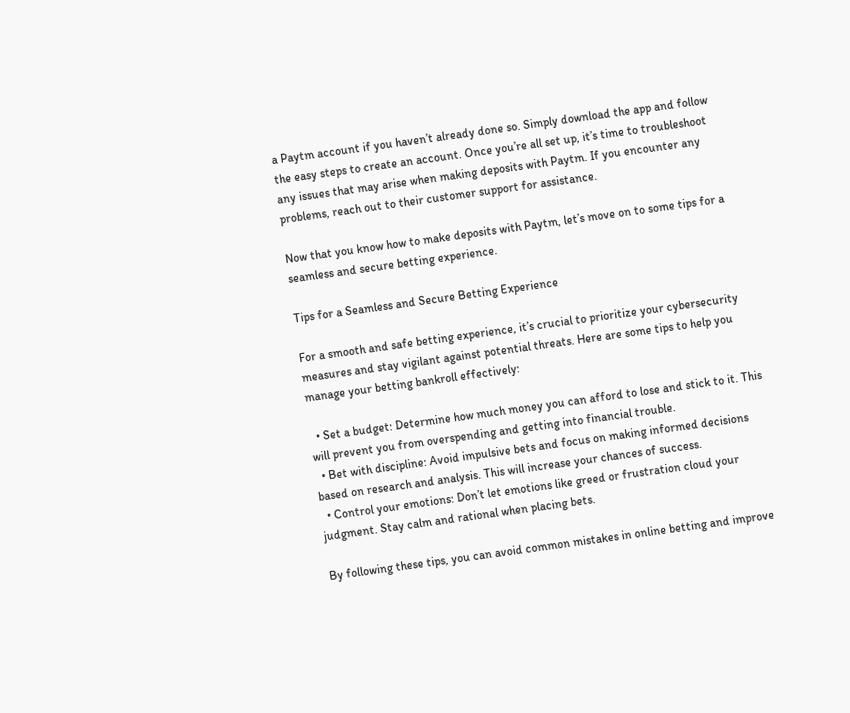a Paytm account if you haven’t already done so. Simply download the app and follow the easy steps to create an account. Once you’re all set up, it’s time to troubleshoot any issues that may arise when making deposits with Paytm. If you encounter any problems, reach out to their customer support for assistance.

Now that you know how to make deposits with Paytm, let’s move on to some tips for a seamless and secure betting experience.

Tips for a Seamless and Secure Betting Experience

For a smooth and safe betting experience, it’s crucial to prioritize your cybersecurity measures and stay vigilant against potential threats. Here are some tips to help you manage your betting bankroll effectively:

  • Set a budget: Determine how much money you can afford to lose and stick to it. This will prevent you from overspending and getting into financial trouble.
  • Bet with discipline: Avoid impulsive bets and focus on making informed decisions based on research and analysis. This will increase your chances of success.
  • Control your emotions: Don’t let emotions like greed or frustration cloud your judgment. Stay calm and rational when placing bets.

By following these tips, you can avoid common mistakes in online betting and improve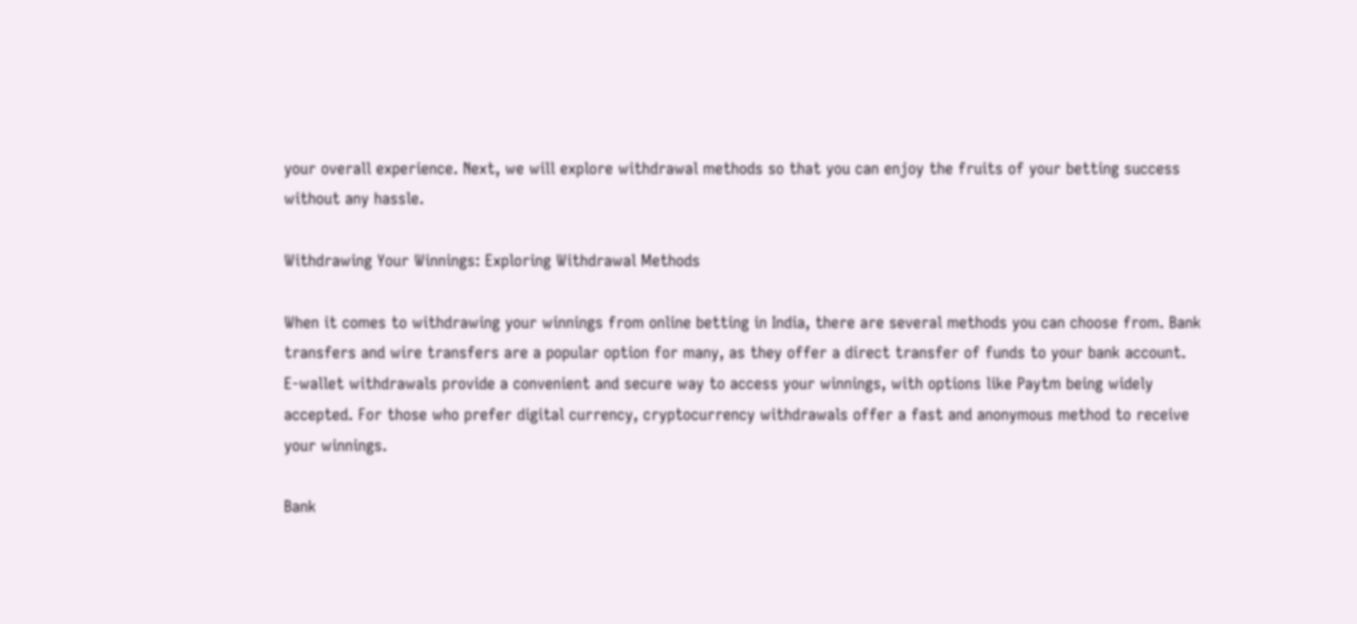your overall experience. Next, we will explore withdrawal methods so that you can enjoy the fruits of your betting success without any hassle.

Withdrawing Your Winnings: Exploring Withdrawal Methods

When it comes to withdrawing your winnings from online betting in India, there are several methods you can choose from. Bank transfers and wire transfers are a popular option for many, as they offer a direct transfer of funds to your bank account. E-wallet withdrawals provide a convenient and secure way to access your winnings, with options like Paytm being widely accepted. For those who prefer digital currency, cryptocurrency withdrawals offer a fast and anonymous method to receive your winnings.

Bank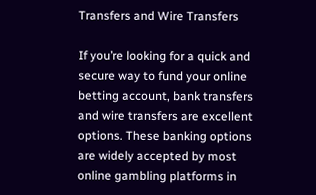Transfers and Wire Transfers

If you’re looking for a quick and secure way to fund your online betting account, bank transfers and wire transfers are excellent options. These banking options are widely accepted by most online gambling platforms in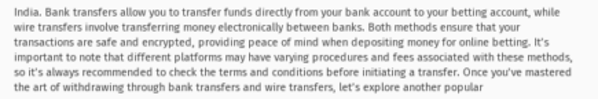India. Bank transfers allow you to transfer funds directly from your bank account to your betting account, while wire transfers involve transferring money electronically between banks. Both methods ensure that your transactions are safe and encrypted, providing peace of mind when depositing money for online betting. It’s important to note that different platforms may have varying procedures and fees associated with these methods, so it’s always recommended to check the terms and conditions before initiating a transfer. Once you’ve mastered the art of withdrawing through bank transfers and wire transfers, let’s explore another popular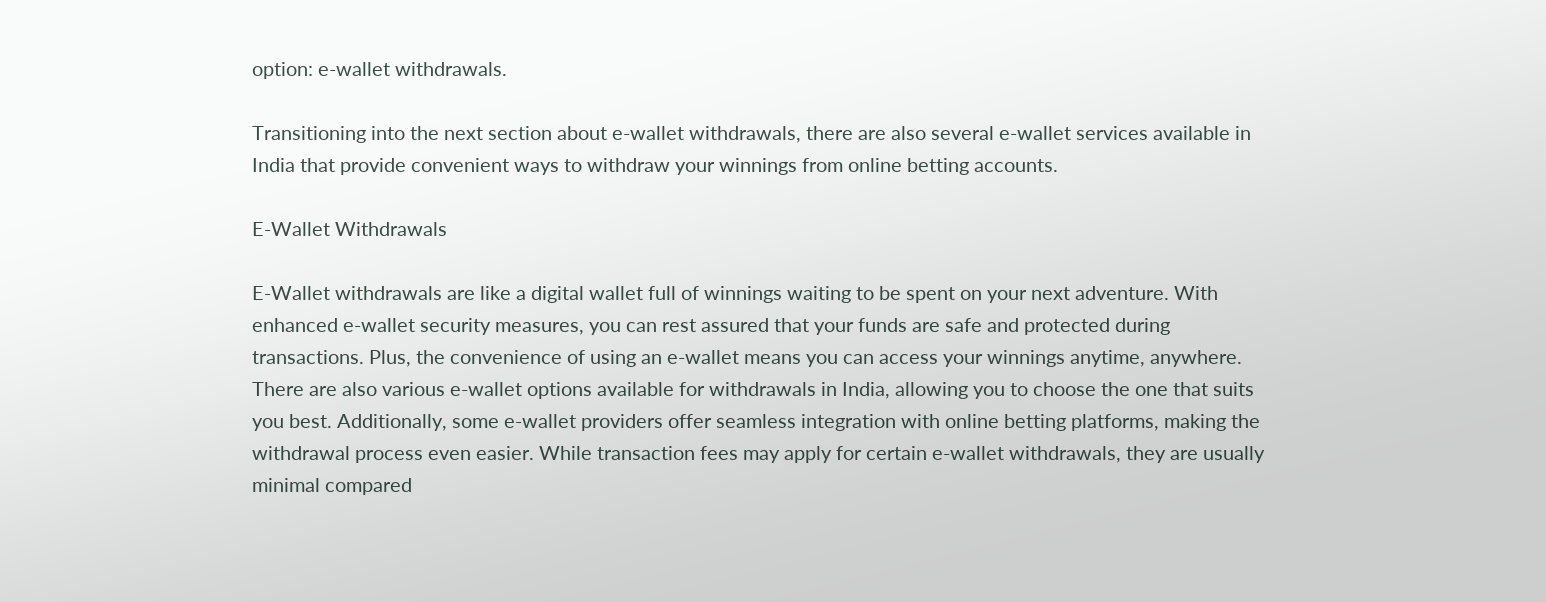option: e-wallet withdrawals.

Transitioning into the next section about e-wallet withdrawals, there are also several e-wallet services available in India that provide convenient ways to withdraw your winnings from online betting accounts.

E-Wallet Withdrawals

E-Wallet withdrawals are like a digital wallet full of winnings waiting to be spent on your next adventure. With enhanced e-wallet security measures, you can rest assured that your funds are safe and protected during transactions. Plus, the convenience of using an e-wallet means you can access your winnings anytime, anywhere. There are also various e-wallet options available for withdrawals in India, allowing you to choose the one that suits you best. Additionally, some e-wallet providers offer seamless integration with online betting platforms, making the withdrawal process even easier. While transaction fees may apply for certain e-wallet withdrawals, they are usually minimal compared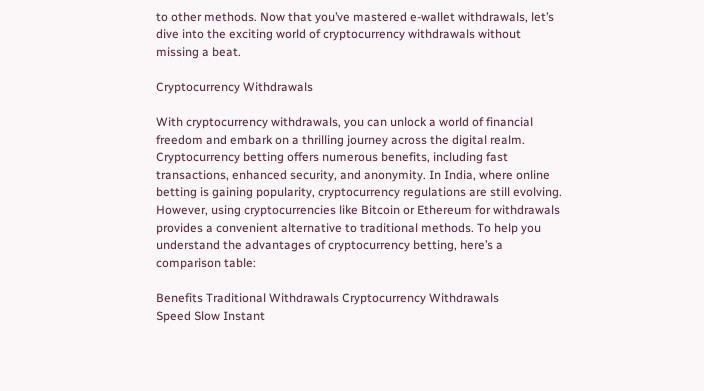to other methods. Now that you’ve mastered e-wallet withdrawals, let’s dive into the exciting world of cryptocurrency withdrawals without missing a beat.

Cryptocurrency Withdrawals

With cryptocurrency withdrawals, you can unlock a world of financial freedom and embark on a thrilling journey across the digital realm. Cryptocurrency betting offers numerous benefits, including fast transactions, enhanced security, and anonymity. In India, where online betting is gaining popularity, cryptocurrency regulations are still evolving. However, using cryptocurrencies like Bitcoin or Ethereum for withdrawals provides a convenient alternative to traditional methods. To help you understand the advantages of cryptocurrency betting, here’s a comparison table:

Benefits Traditional Withdrawals Cryptocurrency Withdrawals
Speed Slow Instant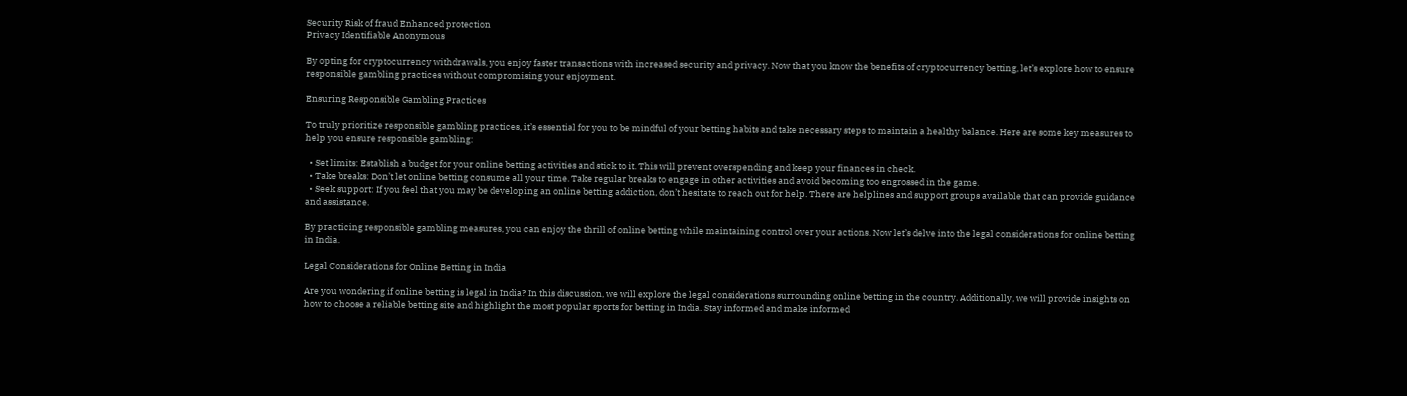Security Risk of fraud Enhanced protection
Privacy Identifiable Anonymous

By opting for cryptocurrency withdrawals, you enjoy faster transactions with increased security and privacy. Now that you know the benefits of cryptocurrency betting, let’s explore how to ensure responsible gambling practices without compromising your enjoyment.

Ensuring Responsible Gambling Practices

To truly prioritize responsible gambling practices, it’s essential for you to be mindful of your betting habits and take necessary steps to maintain a healthy balance. Here are some key measures to help you ensure responsible gambling:

  • Set limits: Establish a budget for your online betting activities and stick to it. This will prevent overspending and keep your finances in check.
  • Take breaks: Don’t let online betting consume all your time. Take regular breaks to engage in other activities and avoid becoming too engrossed in the game.
  • Seek support: If you feel that you may be developing an online betting addiction, don’t hesitate to reach out for help. There are helplines and support groups available that can provide guidance and assistance.

By practicing responsible gambling measures, you can enjoy the thrill of online betting while maintaining control over your actions. Now let’s delve into the legal considerations for online betting in India.

Legal Considerations for Online Betting in India

Are you wondering if online betting is legal in India? In this discussion, we will explore the legal considerations surrounding online betting in the country. Additionally, we will provide insights on how to choose a reliable betting site and highlight the most popular sports for betting in India. Stay informed and make informed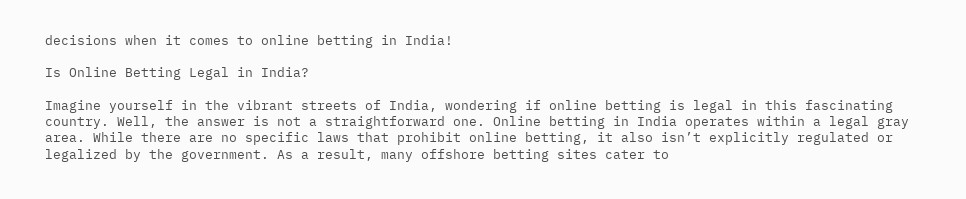decisions when it comes to online betting in India!

Is Online Betting Legal in India?

Imagine yourself in the vibrant streets of India, wondering if online betting is legal in this fascinating country. Well, the answer is not a straightforward one. Online betting in India operates within a legal gray area. While there are no specific laws that prohibit online betting, it also isn’t explicitly regulated or legalized by the government. As a result, many offshore betting sites cater to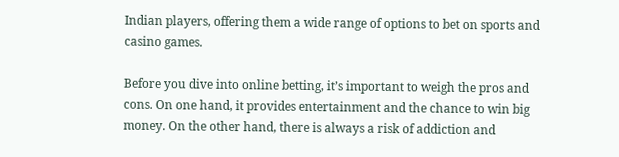Indian players, offering them a wide range of options to bet on sports and casino games.

Before you dive into online betting, it’s important to weigh the pros and cons. On one hand, it provides entertainment and the chance to win big money. On the other hand, there is always a risk of addiction and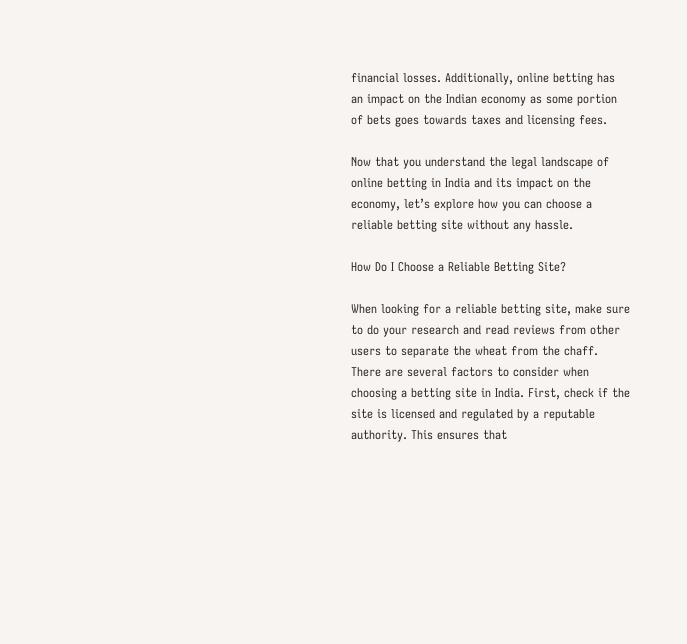financial losses. Additionally, online betting has an impact on the Indian economy as some portion of bets goes towards taxes and licensing fees.

Now that you understand the legal landscape of online betting in India and its impact on the economy, let’s explore how you can choose a reliable betting site without any hassle.

How Do I Choose a Reliable Betting Site?

When looking for a reliable betting site, make sure to do your research and read reviews from other users to separate the wheat from the chaff. There are several factors to consider when choosing a betting site in India. First, check if the site is licensed and regulated by a reputable authority. This ensures that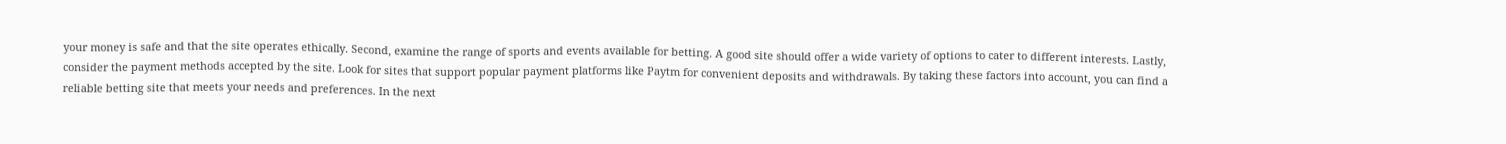your money is safe and that the site operates ethically. Second, examine the range of sports and events available for betting. A good site should offer a wide variety of options to cater to different interests. Lastly, consider the payment methods accepted by the site. Look for sites that support popular payment platforms like Paytm for convenient deposits and withdrawals. By taking these factors into account, you can find a reliable betting site that meets your needs and preferences. In the next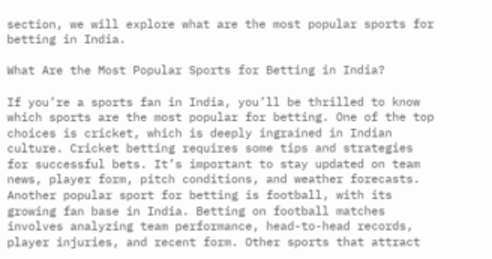section, we will explore what are the most popular sports for betting in India.

What Are the Most Popular Sports for Betting in India?

If you’re a sports fan in India, you’ll be thrilled to know which sports are the most popular for betting. One of the top choices is cricket, which is deeply ingrained in Indian culture. Cricket betting requires some tips and strategies for successful bets. It’s important to stay updated on team news, player form, pitch conditions, and weather forecasts. Another popular sport for betting is football, with its growing fan base in India. Betting on football matches involves analyzing team performance, head-to-head records, player injuries, and recent form. Other sports that attract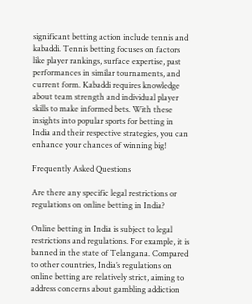significant betting action include tennis and kabaddi. Tennis betting focuses on factors like player rankings, surface expertise, past performances in similar tournaments, and current form. Kabaddi requires knowledge about team strength and individual player skills to make informed bets. With these insights into popular sports for betting in India and their respective strategies, you can enhance your chances of winning big!

Frequently Asked Questions

Are there any specific legal restrictions or regulations on online betting in India?

Online betting in India is subject to legal restrictions and regulations. For example, it is banned in the state of Telangana. Compared to other countries, India’s regulations on online betting are relatively strict, aiming to address concerns about gambling addiction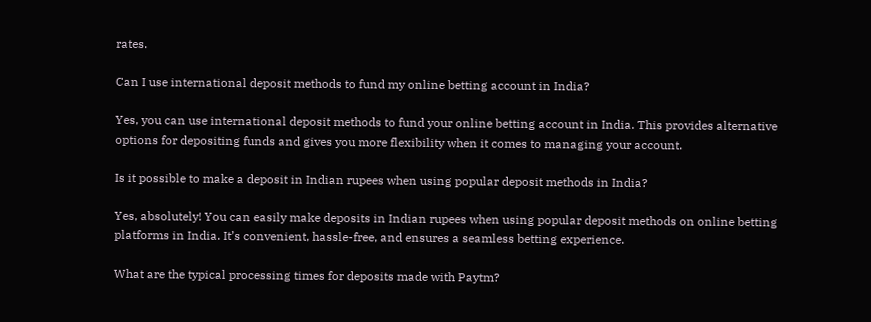rates.

Can I use international deposit methods to fund my online betting account in India?

Yes, you can use international deposit methods to fund your online betting account in India. This provides alternative options for depositing funds and gives you more flexibility when it comes to managing your account.

Is it possible to make a deposit in Indian rupees when using popular deposit methods in India?

Yes, absolutely! You can easily make deposits in Indian rupees when using popular deposit methods on online betting platforms in India. It’s convenient, hassle-free, and ensures a seamless betting experience.

What are the typical processing times for deposits made with Paytm?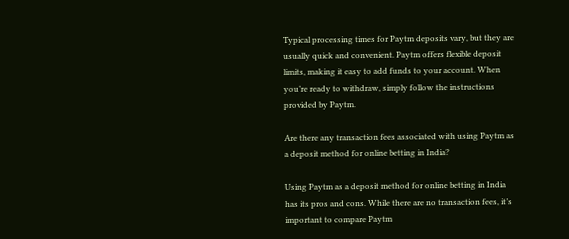Typical processing times for Paytm deposits vary, but they are usually quick and convenient. Paytm offers flexible deposit limits, making it easy to add funds to your account. When you’re ready to withdraw, simply follow the instructions provided by Paytm.

Are there any transaction fees associated with using Paytm as a deposit method for online betting in India?

Using Paytm as a deposit method for online betting in India has its pros and cons. While there are no transaction fees, it’s important to compare Paytm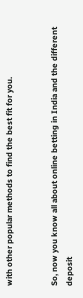with other popular methods to find the best fit for you.


So, now you know all about online betting in India and the different deposit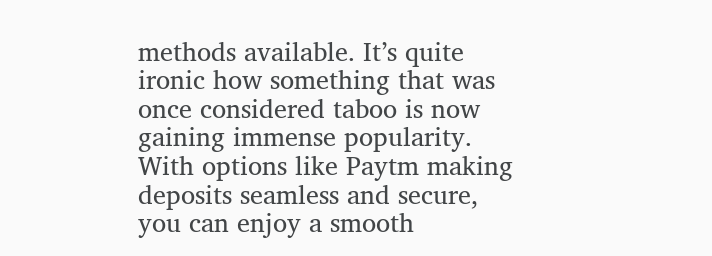methods available. It’s quite ironic how something that was once considered taboo is now gaining immense popularity. With options like Paytm making deposits seamless and secure, you can enjoy a smooth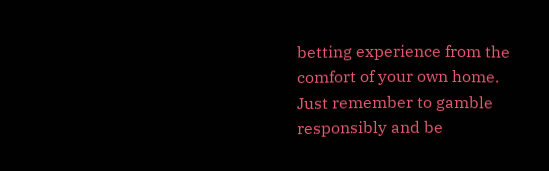betting experience from the comfort of your own home. Just remember to gamble responsibly and be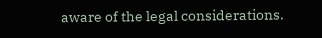aware of the legal considerations.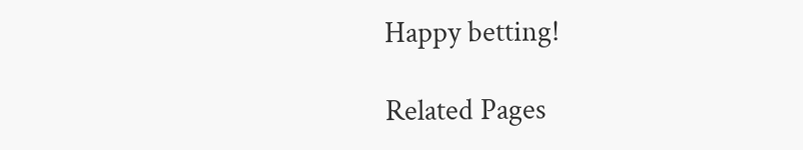Happy betting!

Related Pages